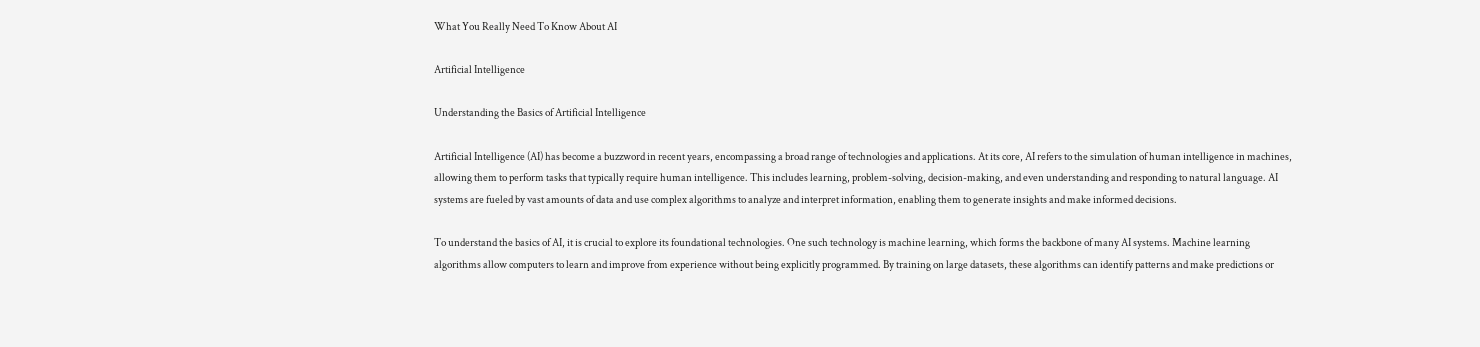What You Really Need To Know About AI

Artificial Intelligence

Understanding the Basics of Artificial Intelligence

Artificial Intelligence (AI) has become a buzzword in recent years, encompassing a broad range of technologies and applications. At its core, AI refers to the simulation of human intelligence in machines, allowing them to perform tasks that typically require human intelligence. This includes learning, problem-solving, decision-making, and even understanding and responding to natural language. AI systems are fueled by vast amounts of data and use complex algorithms to analyze and interpret information, enabling them to generate insights and make informed decisions.

To understand the basics of AI, it is crucial to explore its foundational technologies. One such technology is machine learning, which forms the backbone of many AI systems. Machine learning algorithms allow computers to learn and improve from experience without being explicitly programmed. By training on large datasets, these algorithms can identify patterns and make predictions or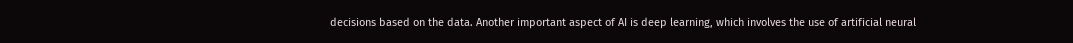decisions based on the data. Another important aspect of AI is deep learning, which involves the use of artificial neural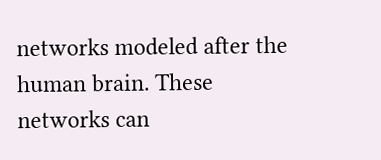networks modeled after the human brain. These networks can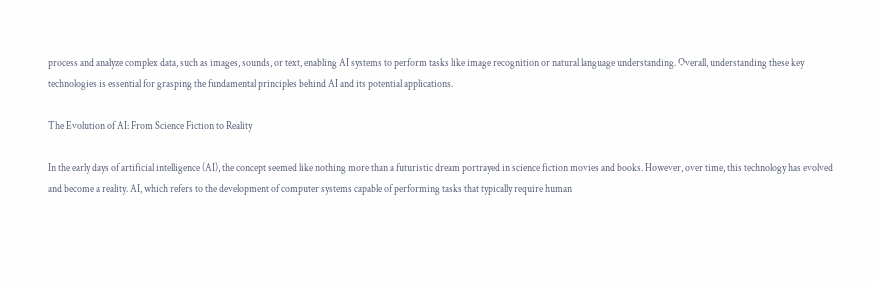process and analyze complex data, such as images, sounds, or text, enabling AI systems to perform tasks like image recognition or natural language understanding. Overall, understanding these key technologies is essential for grasping the fundamental principles behind AI and its potential applications.

The Evolution of AI: From Science Fiction to Reality

In the early days of artificial intelligence (AI), the concept seemed like nothing more than a futuristic dream portrayed in science fiction movies and books. However, over time, this technology has evolved and become a reality. AI, which refers to the development of computer systems capable of performing tasks that typically require human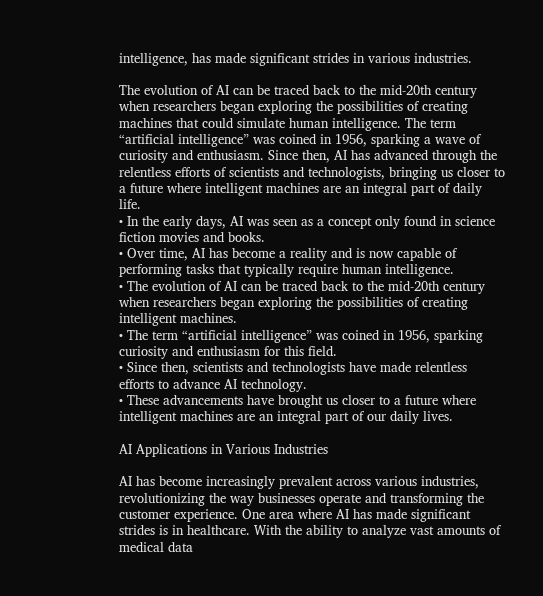intelligence, has made significant strides in various industries.

The evolution of AI can be traced back to the mid-20th century when researchers began exploring the possibilities of creating machines that could simulate human intelligence. The term “artificial intelligence” was coined in 1956, sparking a wave of curiosity and enthusiasm. Since then, AI has advanced through the relentless efforts of scientists and technologists, bringing us closer to a future where intelligent machines are an integral part of daily life.
• In the early days, AI was seen as a concept only found in science fiction movies and books.
• Over time, AI has become a reality and is now capable of performing tasks that typically require human intelligence.
• The evolution of AI can be traced back to the mid-20th century when researchers began exploring the possibilities of creating intelligent machines.
• The term “artificial intelligence” was coined in 1956, sparking curiosity and enthusiasm for this field.
• Since then, scientists and technologists have made relentless efforts to advance AI technology.
• These advancements have brought us closer to a future where intelligent machines are an integral part of our daily lives.

AI Applications in Various Industries

AI has become increasingly prevalent across various industries, revolutionizing the way businesses operate and transforming the customer experience. One area where AI has made significant strides is in healthcare. With the ability to analyze vast amounts of medical data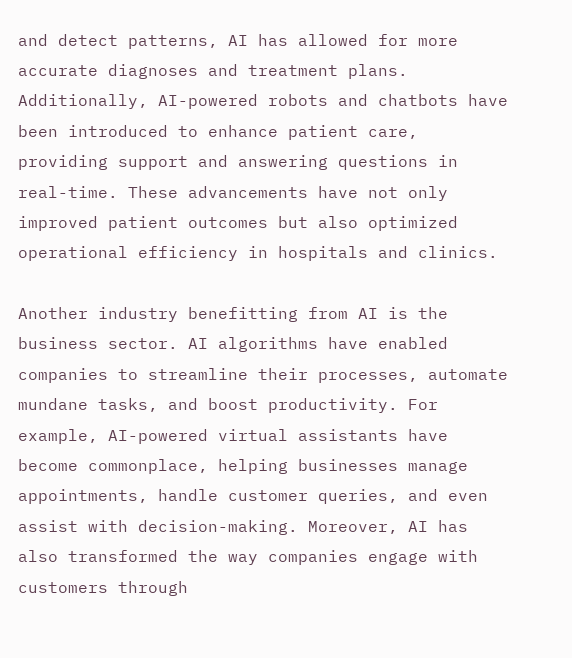and detect patterns, AI has allowed for more accurate diagnoses and treatment plans. Additionally, AI-powered robots and chatbots have been introduced to enhance patient care, providing support and answering questions in real-time. These advancements have not only improved patient outcomes but also optimized operational efficiency in hospitals and clinics.

Another industry benefitting from AI is the business sector. AI algorithms have enabled companies to streamline their processes, automate mundane tasks, and boost productivity. For example, AI-powered virtual assistants have become commonplace, helping businesses manage appointments, handle customer queries, and even assist with decision-making. Moreover, AI has also transformed the way companies engage with customers through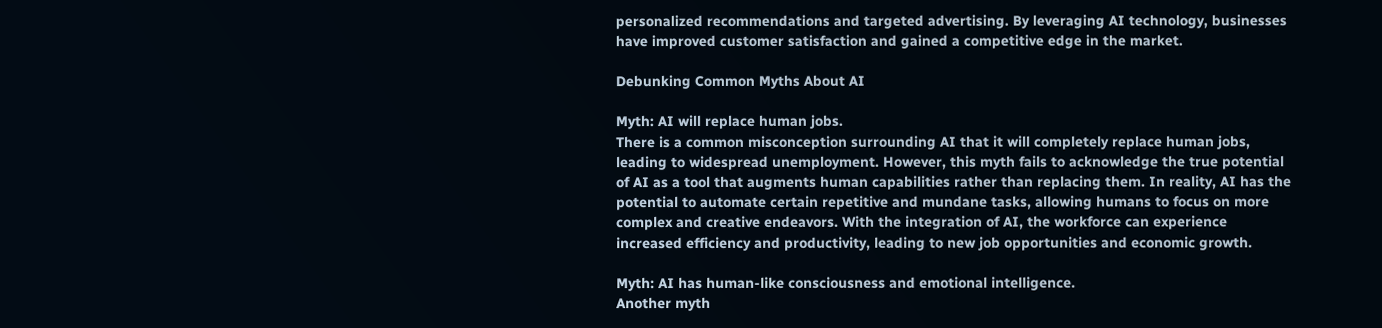personalized recommendations and targeted advertising. By leveraging AI technology, businesses have improved customer satisfaction and gained a competitive edge in the market.

Debunking Common Myths About AI

Myth: AI will replace human jobs.
There is a common misconception surrounding AI that it will completely replace human jobs, leading to widespread unemployment. However, this myth fails to acknowledge the true potential of AI as a tool that augments human capabilities rather than replacing them. In reality, AI has the potential to automate certain repetitive and mundane tasks, allowing humans to focus on more complex and creative endeavors. With the integration of AI, the workforce can experience increased efficiency and productivity, leading to new job opportunities and economic growth.

Myth: AI has human-like consciousness and emotional intelligence.
Another myth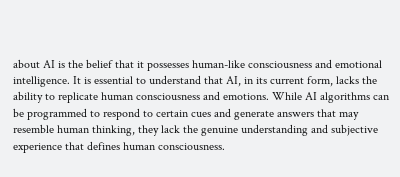about AI is the belief that it possesses human-like consciousness and emotional intelligence. It is essential to understand that AI, in its current form, lacks the ability to replicate human consciousness and emotions. While AI algorithms can be programmed to respond to certain cues and generate answers that may resemble human thinking, they lack the genuine understanding and subjective experience that defines human consciousness.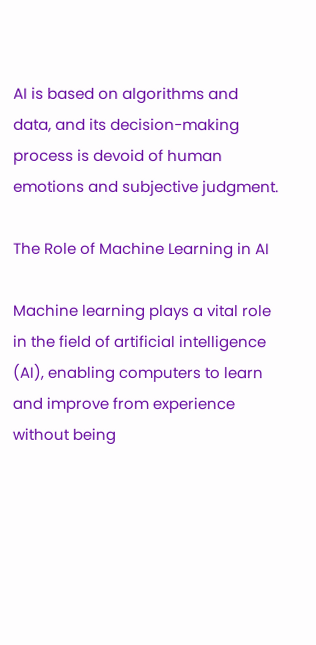AI is based on algorithms and data, and its decision-making process is devoid of human emotions and subjective judgment.

The Role of Machine Learning in AI

Machine learning plays a vital role in the field of artificial intelligence (AI), enabling computers to learn and improve from experience without being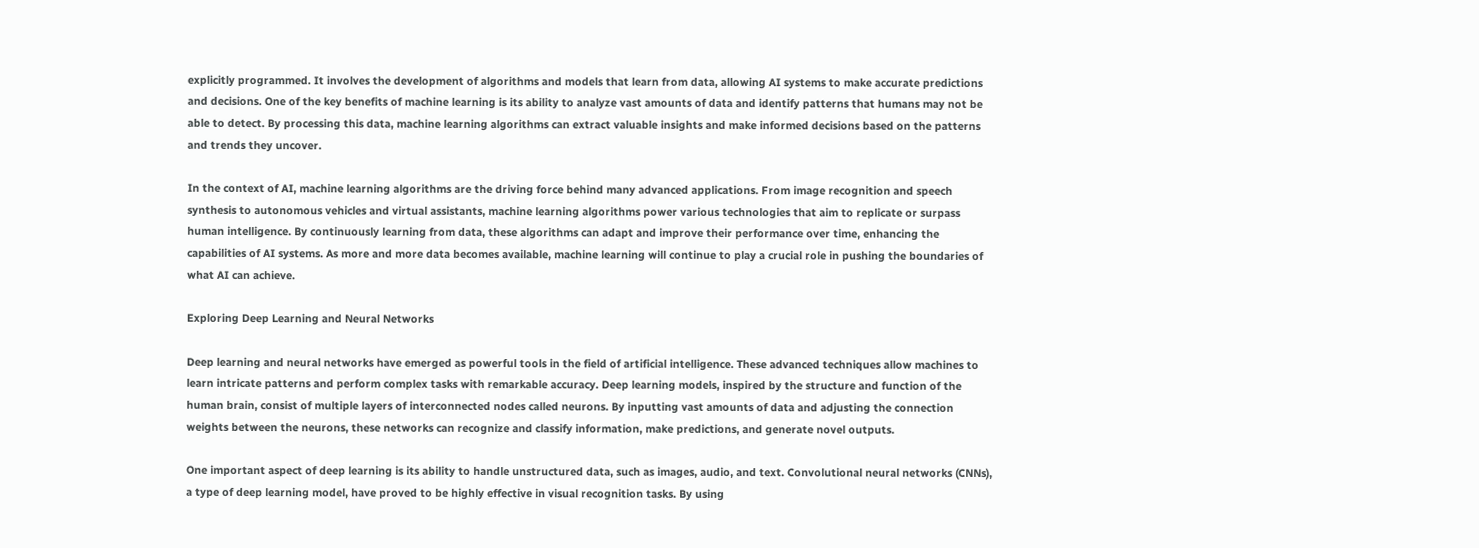explicitly programmed. It involves the development of algorithms and models that learn from data, allowing AI systems to make accurate predictions and decisions. One of the key benefits of machine learning is its ability to analyze vast amounts of data and identify patterns that humans may not be able to detect. By processing this data, machine learning algorithms can extract valuable insights and make informed decisions based on the patterns and trends they uncover.

In the context of AI, machine learning algorithms are the driving force behind many advanced applications. From image recognition and speech synthesis to autonomous vehicles and virtual assistants, machine learning algorithms power various technologies that aim to replicate or surpass human intelligence. By continuously learning from data, these algorithms can adapt and improve their performance over time, enhancing the capabilities of AI systems. As more and more data becomes available, machine learning will continue to play a crucial role in pushing the boundaries of what AI can achieve.

Exploring Deep Learning and Neural Networks

Deep learning and neural networks have emerged as powerful tools in the field of artificial intelligence. These advanced techniques allow machines to learn intricate patterns and perform complex tasks with remarkable accuracy. Deep learning models, inspired by the structure and function of the human brain, consist of multiple layers of interconnected nodes called neurons. By inputting vast amounts of data and adjusting the connection weights between the neurons, these networks can recognize and classify information, make predictions, and generate novel outputs.

One important aspect of deep learning is its ability to handle unstructured data, such as images, audio, and text. Convolutional neural networks (CNNs), a type of deep learning model, have proved to be highly effective in visual recognition tasks. By using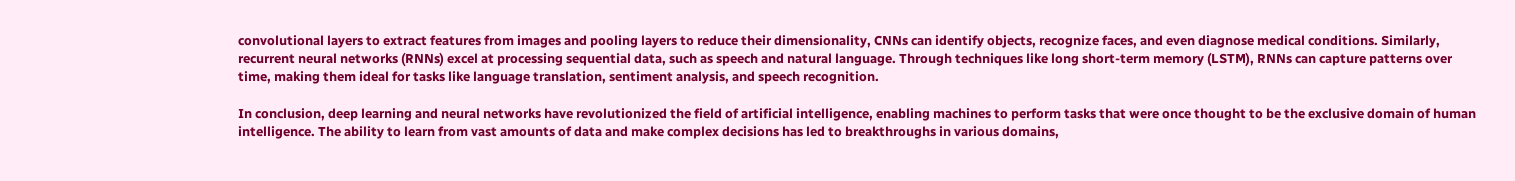convolutional layers to extract features from images and pooling layers to reduce their dimensionality, CNNs can identify objects, recognize faces, and even diagnose medical conditions. Similarly, recurrent neural networks (RNNs) excel at processing sequential data, such as speech and natural language. Through techniques like long short-term memory (LSTM), RNNs can capture patterns over time, making them ideal for tasks like language translation, sentiment analysis, and speech recognition.

In conclusion, deep learning and neural networks have revolutionized the field of artificial intelligence, enabling machines to perform tasks that were once thought to be the exclusive domain of human intelligence. The ability to learn from vast amounts of data and make complex decisions has led to breakthroughs in various domains,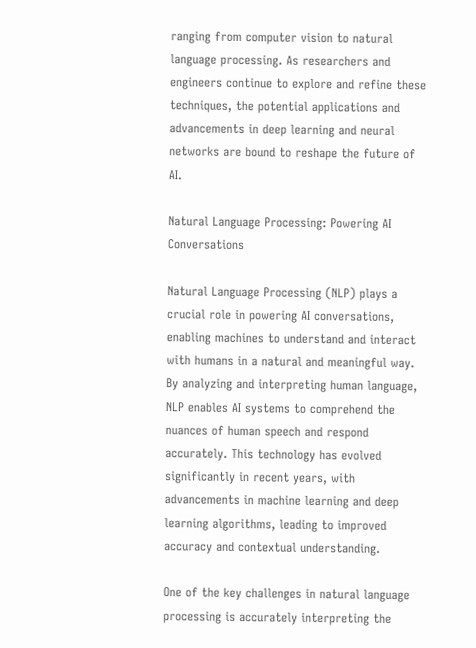ranging from computer vision to natural language processing. As researchers and engineers continue to explore and refine these techniques, the potential applications and advancements in deep learning and neural networks are bound to reshape the future of AI.

Natural Language Processing: Powering AI Conversations

Natural Language Processing (NLP) plays a crucial role in powering AI conversations, enabling machines to understand and interact with humans in a natural and meaningful way. By analyzing and interpreting human language, NLP enables AI systems to comprehend the nuances of human speech and respond accurately. This technology has evolved significantly in recent years, with advancements in machine learning and deep learning algorithms, leading to improved accuracy and contextual understanding.

One of the key challenges in natural language processing is accurately interpreting the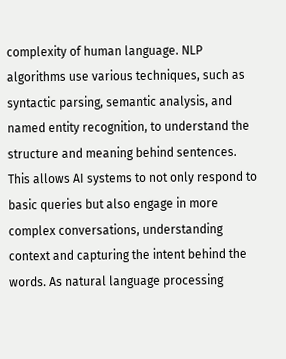complexity of human language. NLP algorithms use various techniques, such as syntactic parsing, semantic analysis, and named entity recognition, to understand the structure and meaning behind sentences. This allows AI systems to not only respond to basic queries but also engage in more complex conversations, understanding context and capturing the intent behind the words. As natural language processing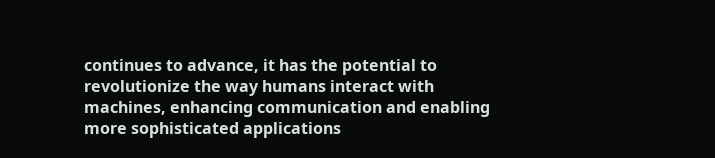continues to advance, it has the potential to revolutionize the way humans interact with machines, enhancing communication and enabling more sophisticated applications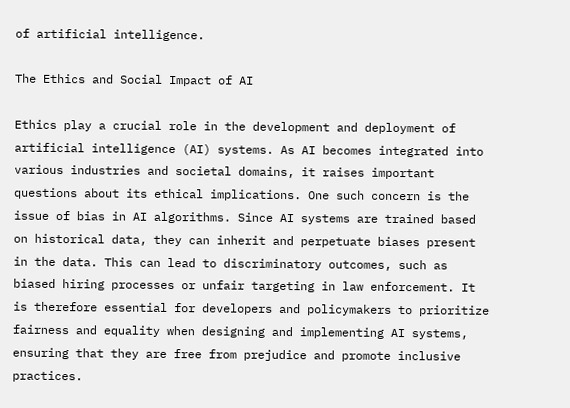of artificial intelligence.

The Ethics and Social Impact of AI

Ethics play a crucial role in the development and deployment of artificial intelligence (AI) systems. As AI becomes integrated into various industries and societal domains, it raises important questions about its ethical implications. One such concern is the issue of bias in AI algorithms. Since AI systems are trained based on historical data, they can inherit and perpetuate biases present in the data. This can lead to discriminatory outcomes, such as biased hiring processes or unfair targeting in law enforcement. It is therefore essential for developers and policymakers to prioritize fairness and equality when designing and implementing AI systems, ensuring that they are free from prejudice and promote inclusive practices.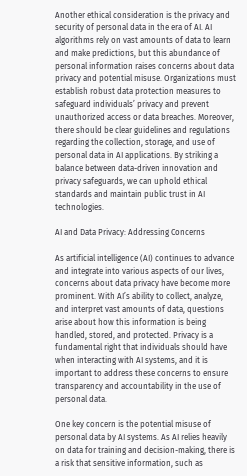Another ethical consideration is the privacy and security of personal data in the era of AI. AI algorithms rely on vast amounts of data to learn and make predictions, but this abundance of personal information raises concerns about data privacy and potential misuse. Organizations must establish robust data protection measures to safeguard individuals’ privacy and prevent unauthorized access or data breaches. Moreover, there should be clear guidelines and regulations regarding the collection, storage, and use of personal data in AI applications. By striking a balance between data-driven innovation and privacy safeguards, we can uphold ethical standards and maintain public trust in AI technologies.

AI and Data Privacy: Addressing Concerns

As artificial intelligence (AI) continues to advance and integrate into various aspects of our lives, concerns about data privacy have become more prominent. With AI’s ability to collect, analyze, and interpret vast amounts of data, questions arise about how this information is being handled, stored, and protected. Privacy is a fundamental right that individuals should have when interacting with AI systems, and it is important to address these concerns to ensure transparency and accountability in the use of personal data.

One key concern is the potential misuse of personal data by AI systems. As AI relies heavily on data for training and decision-making, there is a risk that sensitive information, such as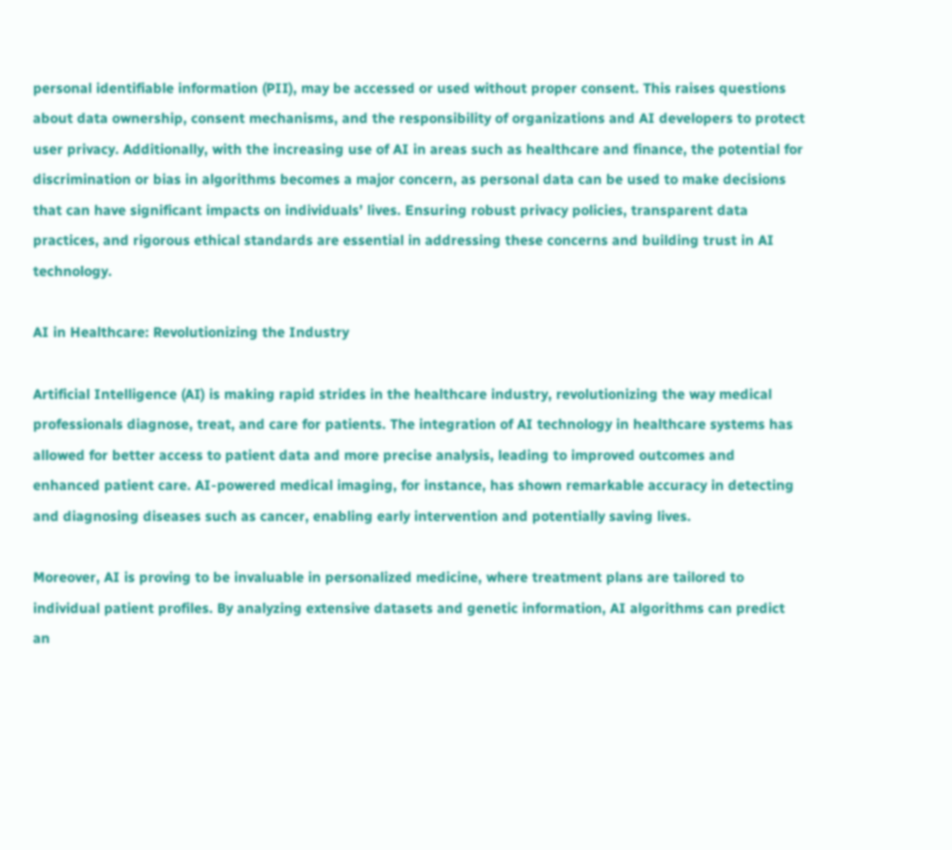personal identifiable information (PII), may be accessed or used without proper consent. This raises questions about data ownership, consent mechanisms, and the responsibility of organizations and AI developers to protect user privacy. Additionally, with the increasing use of AI in areas such as healthcare and finance, the potential for discrimination or bias in algorithms becomes a major concern, as personal data can be used to make decisions that can have significant impacts on individuals’ lives. Ensuring robust privacy policies, transparent data practices, and rigorous ethical standards are essential in addressing these concerns and building trust in AI technology.

AI in Healthcare: Revolutionizing the Industry

Artificial Intelligence (AI) is making rapid strides in the healthcare industry, revolutionizing the way medical professionals diagnose, treat, and care for patients. The integration of AI technology in healthcare systems has allowed for better access to patient data and more precise analysis, leading to improved outcomes and enhanced patient care. AI-powered medical imaging, for instance, has shown remarkable accuracy in detecting and diagnosing diseases such as cancer, enabling early intervention and potentially saving lives.

Moreover, AI is proving to be invaluable in personalized medicine, where treatment plans are tailored to individual patient profiles. By analyzing extensive datasets and genetic information, AI algorithms can predict an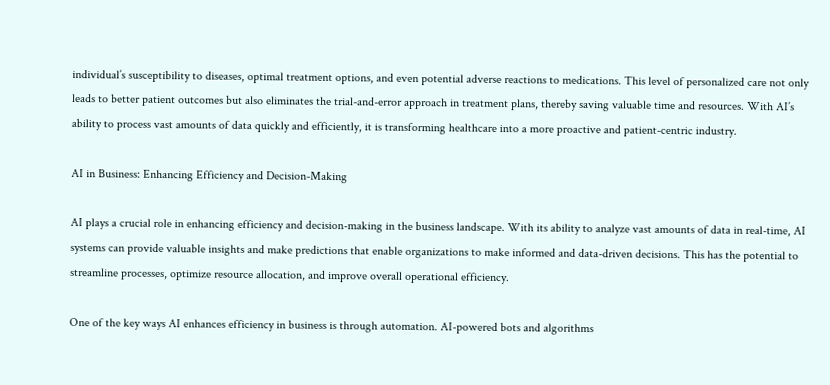individual’s susceptibility to diseases, optimal treatment options, and even potential adverse reactions to medications. This level of personalized care not only leads to better patient outcomes but also eliminates the trial-and-error approach in treatment plans, thereby saving valuable time and resources. With AI’s ability to process vast amounts of data quickly and efficiently, it is transforming healthcare into a more proactive and patient-centric industry.

AI in Business: Enhancing Efficiency and Decision-Making

AI plays a crucial role in enhancing efficiency and decision-making in the business landscape. With its ability to analyze vast amounts of data in real-time, AI systems can provide valuable insights and make predictions that enable organizations to make informed and data-driven decisions. This has the potential to streamline processes, optimize resource allocation, and improve overall operational efficiency.

One of the key ways AI enhances efficiency in business is through automation. AI-powered bots and algorithms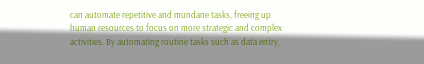can automate repetitive and mundane tasks, freeing up human resources to focus on more strategic and complex activities. By automating routine tasks such as data entry,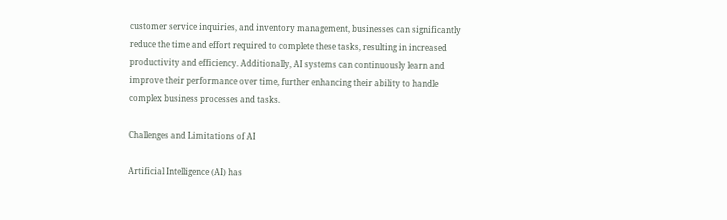customer service inquiries, and inventory management, businesses can significantly reduce the time and effort required to complete these tasks, resulting in increased productivity and efficiency. Additionally, AI systems can continuously learn and improve their performance over time, further enhancing their ability to handle complex business processes and tasks.

Challenges and Limitations of AI

Artificial Intelligence (AI) has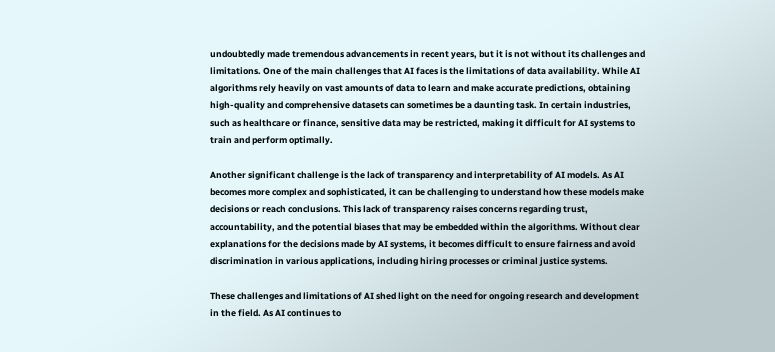undoubtedly made tremendous advancements in recent years, but it is not without its challenges and limitations. One of the main challenges that AI faces is the limitations of data availability. While AI algorithms rely heavily on vast amounts of data to learn and make accurate predictions, obtaining high-quality and comprehensive datasets can sometimes be a daunting task. In certain industries, such as healthcare or finance, sensitive data may be restricted, making it difficult for AI systems to train and perform optimally.

Another significant challenge is the lack of transparency and interpretability of AI models. As AI becomes more complex and sophisticated, it can be challenging to understand how these models make decisions or reach conclusions. This lack of transparency raises concerns regarding trust, accountability, and the potential biases that may be embedded within the algorithms. Without clear explanations for the decisions made by AI systems, it becomes difficult to ensure fairness and avoid discrimination in various applications, including hiring processes or criminal justice systems.

These challenges and limitations of AI shed light on the need for ongoing research and development in the field. As AI continues to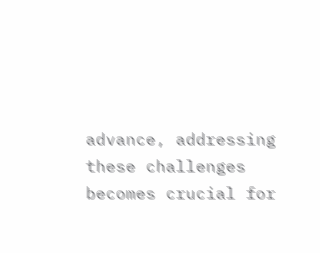advance, addressing these challenges becomes crucial for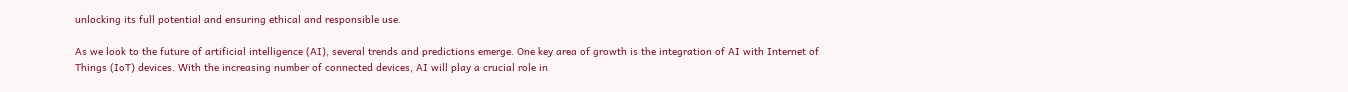unlocking its full potential and ensuring ethical and responsible use.

As we look to the future of artificial intelligence (AI), several trends and predictions emerge. One key area of growth is the integration of AI with Internet of Things (IoT) devices. With the increasing number of connected devices, AI will play a crucial role in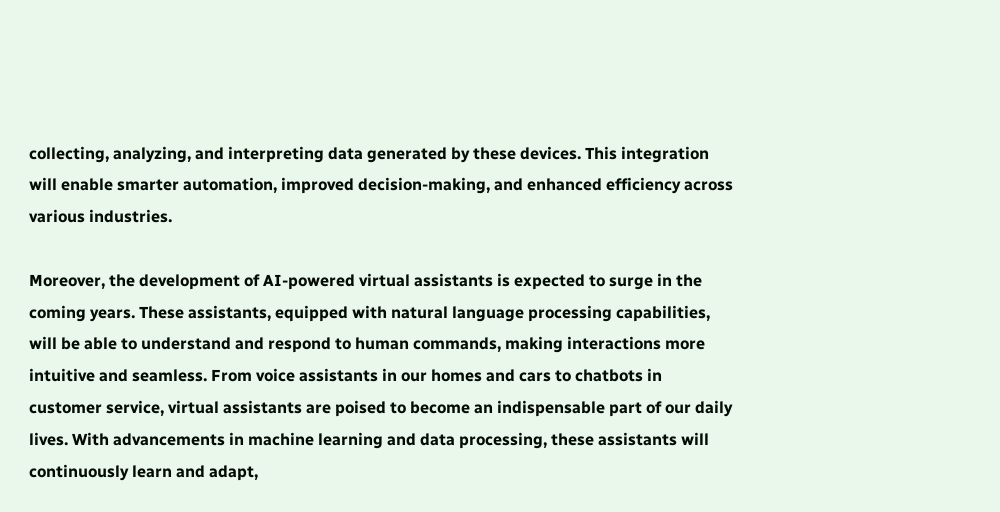collecting, analyzing, and interpreting data generated by these devices. This integration will enable smarter automation, improved decision-making, and enhanced efficiency across various industries.

Moreover, the development of AI-powered virtual assistants is expected to surge in the coming years. These assistants, equipped with natural language processing capabilities, will be able to understand and respond to human commands, making interactions more intuitive and seamless. From voice assistants in our homes and cars to chatbots in customer service, virtual assistants are poised to become an indispensable part of our daily lives. With advancements in machine learning and data processing, these assistants will continuously learn and adapt,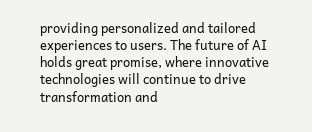providing personalized and tailored experiences to users. The future of AI holds great promise, where innovative technologies will continue to drive transformation and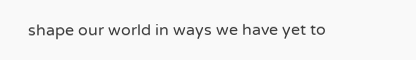shape our world in ways we have yet to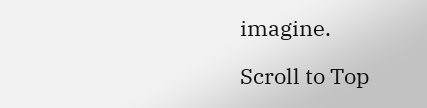imagine.

Scroll to Top